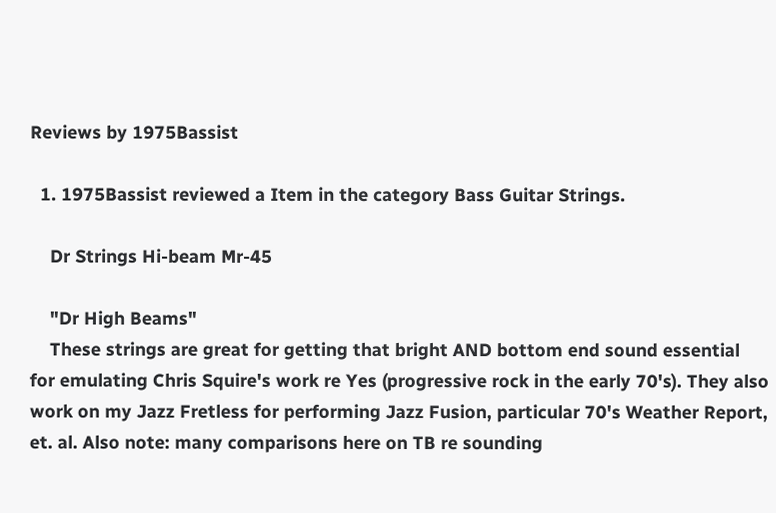Reviews by 1975Bassist

  1. 1975Bassist reviewed a Item in the category Bass Guitar Strings.

    Dr Strings Hi-beam Mr-45

    "Dr High Beams"
    These strings are great for getting that bright AND bottom end sound essential for emulating Chris Squire's work re Yes (progressive rock in the early 70's). They also work on my Jazz Fretless for performing Jazz Fusion, particular 70's Weather Report, et. al. Also note: many comparisons here on TB re sounding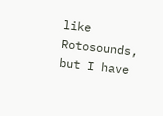like Rotosounds, but I have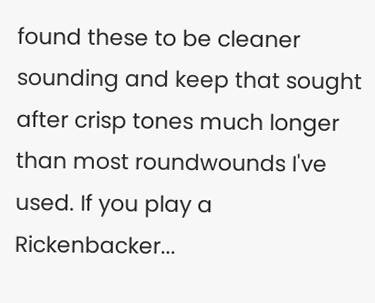found these to be cleaner sounding and keep that sought after crisp tones much longer than most roundwounds I've used. If you play a Rickenbacker...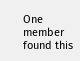One member found this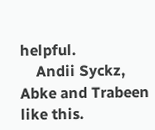helpful.
    Andii Syckz, Abke and Trabeen like this.